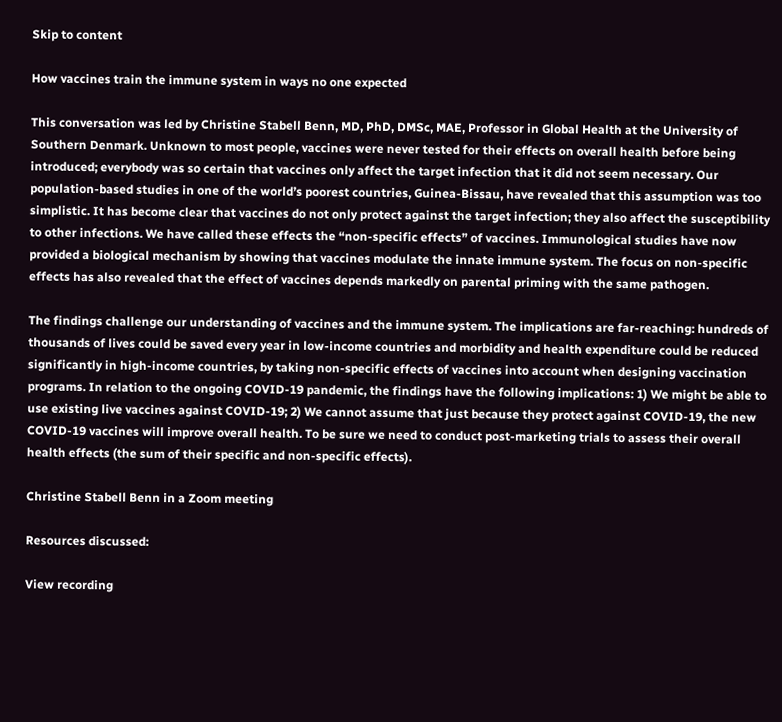Skip to content

How vaccines train the immune system in ways no one expected

This conversation was led by Christine Stabell Benn, MD, PhD, DMSc, MAE, Professor in Global Health at the University of Southern Denmark. Unknown to most people, vaccines were never tested for their effects on overall health before being introduced; everybody was so certain that vaccines only affect the target infection that it did not seem necessary. Our population-based studies in one of the world’s poorest countries, Guinea-Bissau, have revealed that this assumption was too simplistic. It has become clear that vaccines do not only protect against the target infection; they also affect the susceptibility to other infections. We have called these effects the “non-specific effects” of vaccines. Immunological studies have now provided a biological mechanism by showing that vaccines modulate the innate immune system. The focus on non-specific effects has also revealed that the effect of vaccines depends markedly on parental priming with the same pathogen.

The findings challenge our understanding of vaccines and the immune system. The implications are far-reaching: hundreds of thousands of lives could be saved every year in low-income countries and morbidity and health expenditure could be reduced significantly in high-income countries, by taking non-specific effects of vaccines into account when designing vaccination programs. In relation to the ongoing COVID-19 pandemic, the findings have the following implications: 1) We might be able to use existing live vaccines against COVID-19; 2) We cannot assume that just because they protect against COVID-19, the new COVID-19 vaccines will improve overall health. To be sure we need to conduct post-marketing trials to assess their overall health effects (the sum of their specific and non-specific effects).

Christine Stabell Benn in a Zoom meeting

Resources discussed:

View recording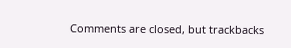Comments are closed, but trackbacks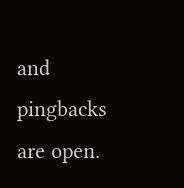and pingbacks are open.